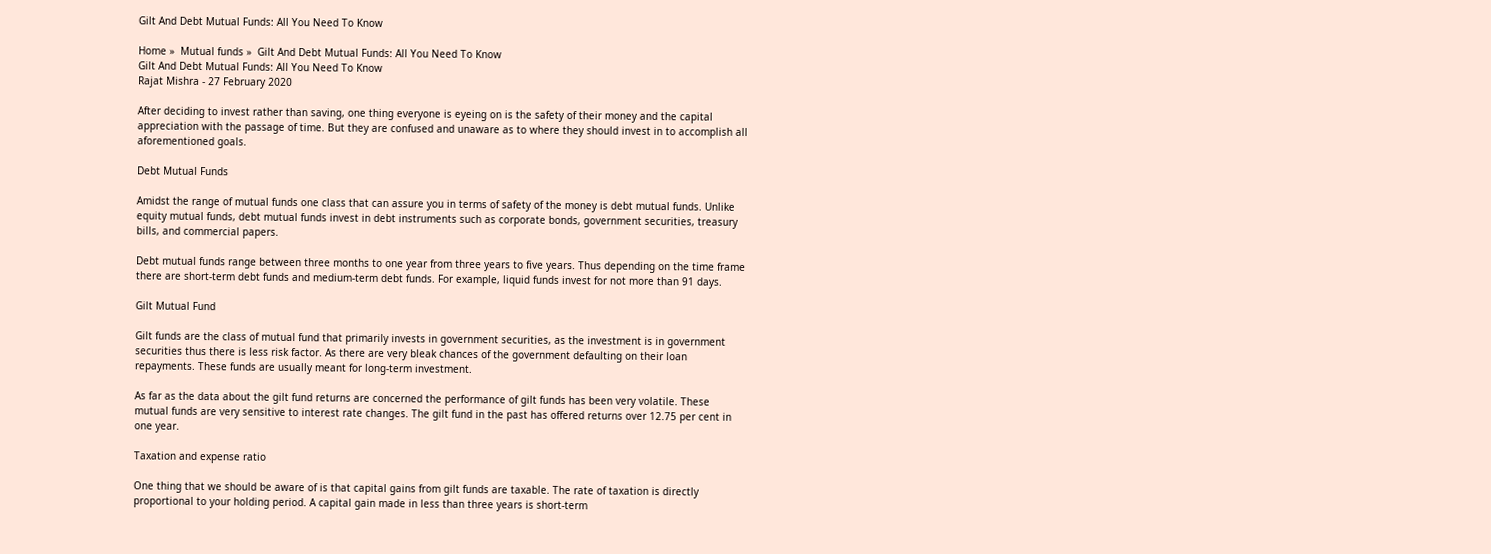Gilt And Debt Mutual Funds: All You Need To Know

Home »  Mutual funds »  Gilt And Debt Mutual Funds: All You Need To Know
Gilt And Debt Mutual Funds: All You Need To Know
Rajat Mishra - 27 February 2020

After deciding to invest rather than saving, one thing everyone is eyeing on is the safety of their money and the capital appreciation with the passage of time. But they are confused and unaware as to where they should invest in to accomplish all aforementioned goals.

Debt Mutual Funds

Amidst the range of mutual funds one class that can assure you in terms of safety of the money is debt mutual funds. Unlike equity mutual funds, debt mutual funds invest in debt instruments such as corporate bonds, government securities, treasury bills, and commercial papers.

Debt mutual funds range between three months to one year from three years to five years. Thus depending on the time frame there are short-term debt funds and medium-term debt funds. For example, liquid funds invest for not more than 91 days.

Gilt Mutual Fund

Gilt funds are the class of mutual fund that primarily invests in government securities, as the investment is in government securities thus there is less risk factor. As there are very bleak chances of the government defaulting on their loan repayments. These funds are usually meant for long-term investment.

As far as the data about the gilt fund returns are concerned the performance of gilt funds has been very volatile. These mutual funds are very sensitive to interest rate changes. The gilt fund in the past has offered returns over 12.75 per cent in one year.

Taxation and expense ratio

One thing that we should be aware of is that capital gains from gilt funds are taxable. The rate of taxation is directly proportional to your holding period. A capital gain made in less than three years is short-term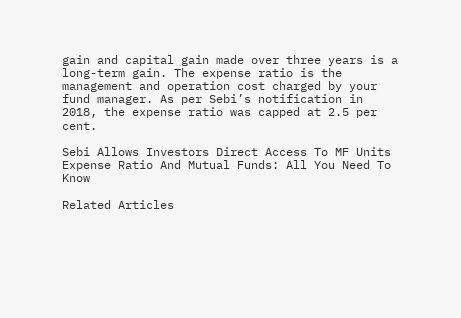gain and capital gain made over three years is a long-term gain. The expense ratio is the management and operation cost charged by your fund manager. As per Sebi’s notification in 2018, the expense ratio was capped at 2.5 per cent.

Sebi Allows Investors Direct Access To MF Units
Expense Ratio And Mutual Funds: All You Need To Know

Related Articles